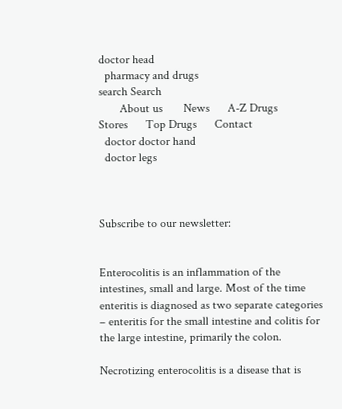doctor head
  pharmacy and drugs
search Search
       About us       News      A-Z Drugs      Stores      Top Drugs      Contact
  doctor doctor hand
  doctor legs



Subscribe to our newsletter:


Enterocolitis is an inflammation of the intestines, small and large. Most of the time enteritis is diagnosed as two separate categories – enteritis for the small intestine and colitis for the large intestine, primarily the colon.

Necrotizing enterocolitis is a disease that is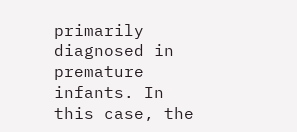primarily diagnosed in premature infants. In this case, the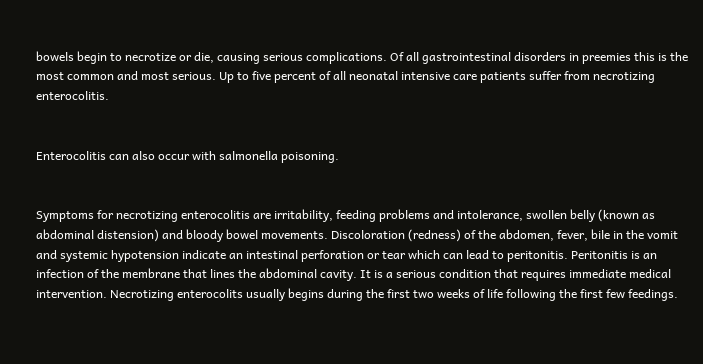bowels begin to necrotize or die, causing serious complications. Of all gastrointestinal disorders in preemies this is the most common and most serious. Up to five percent of all neonatal intensive care patients suffer from necrotizing enterocolitis.


Enterocolitis can also occur with salmonella poisoning.


Symptoms for necrotizing enterocolitis are irritability, feeding problems and intolerance, swollen belly (known as abdominal distension) and bloody bowel movements. Discoloration (redness) of the abdomen, fever, bile in the vomit and systemic hypotension indicate an intestinal perforation or tear which can lead to peritonitis. Peritonitis is an infection of the membrane that lines the abdominal cavity. It is a serious condition that requires immediate medical intervention. Necrotizing enterocolits usually begins during the first two weeks of life following the first few feedings.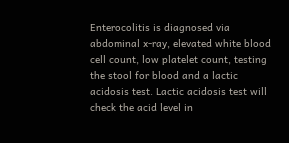Enterocolitis is diagnosed via abdominal x-ray, elevated white blood cell count, low platelet count, testing the stool for blood and a lactic acidosis test. Lactic acidosis test will check the acid level in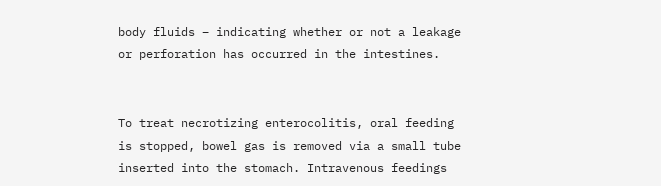body fluids – indicating whether or not a leakage or perforation has occurred in the intestines.


To treat necrotizing enterocolitis, oral feeding is stopped, bowel gas is removed via a small tube inserted into the stomach. Intravenous feedings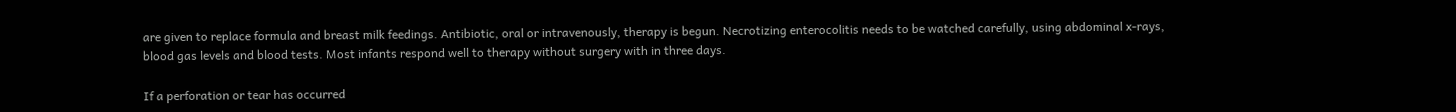are given to replace formula and breast milk feedings. Antibiotic, oral or intravenously, therapy is begun. Necrotizing enterocolitis needs to be watched carefully, using abdominal x-rays, blood gas levels and blood tests. Most infants respond well to therapy without surgery with in three days.

If a perforation or tear has occurred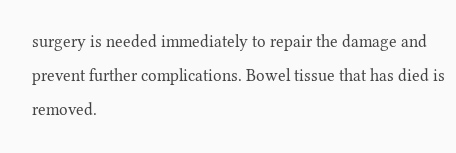surgery is needed immediately to repair the damage and prevent further complications. Bowel tissue that has died is removed.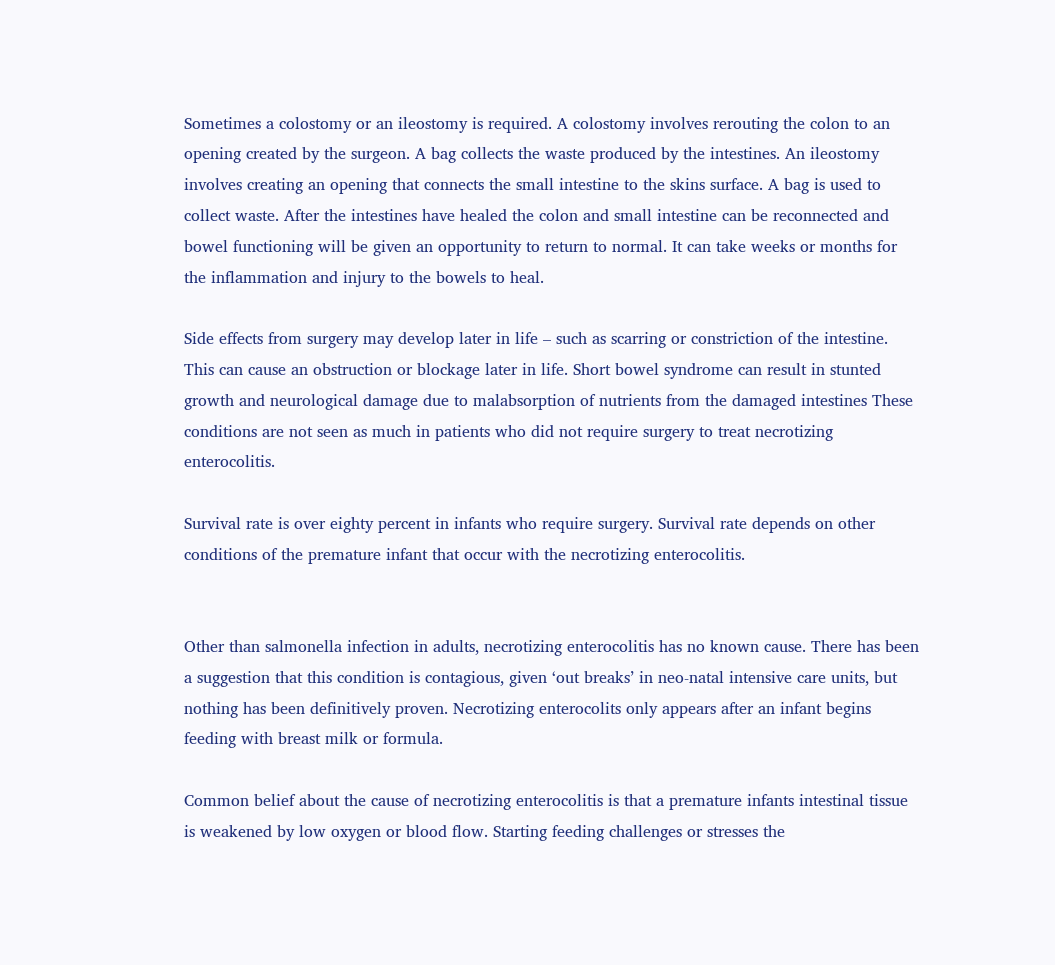Sometimes a colostomy or an ileostomy is required. A colostomy involves rerouting the colon to an opening created by the surgeon. A bag collects the waste produced by the intestines. An ileostomy involves creating an opening that connects the small intestine to the skins surface. A bag is used to collect waste. After the intestines have healed the colon and small intestine can be reconnected and bowel functioning will be given an opportunity to return to normal. It can take weeks or months for the inflammation and injury to the bowels to heal.

Side effects from surgery may develop later in life – such as scarring or constriction of the intestine. This can cause an obstruction or blockage later in life. Short bowel syndrome can result in stunted growth and neurological damage due to malabsorption of nutrients from the damaged intestines These conditions are not seen as much in patients who did not require surgery to treat necrotizing enterocolitis.

Survival rate is over eighty percent in infants who require surgery. Survival rate depends on other conditions of the premature infant that occur with the necrotizing enterocolitis.


Other than salmonella infection in adults, necrotizing enterocolitis has no known cause. There has been a suggestion that this condition is contagious, given ‘out breaks’ in neo-natal intensive care units, but nothing has been definitively proven. Necrotizing enterocolits only appears after an infant begins feeding with breast milk or formula.

Common belief about the cause of necrotizing enterocolitis is that a premature infants intestinal tissue is weakened by low oxygen or blood flow. Starting feeding challenges or stresses the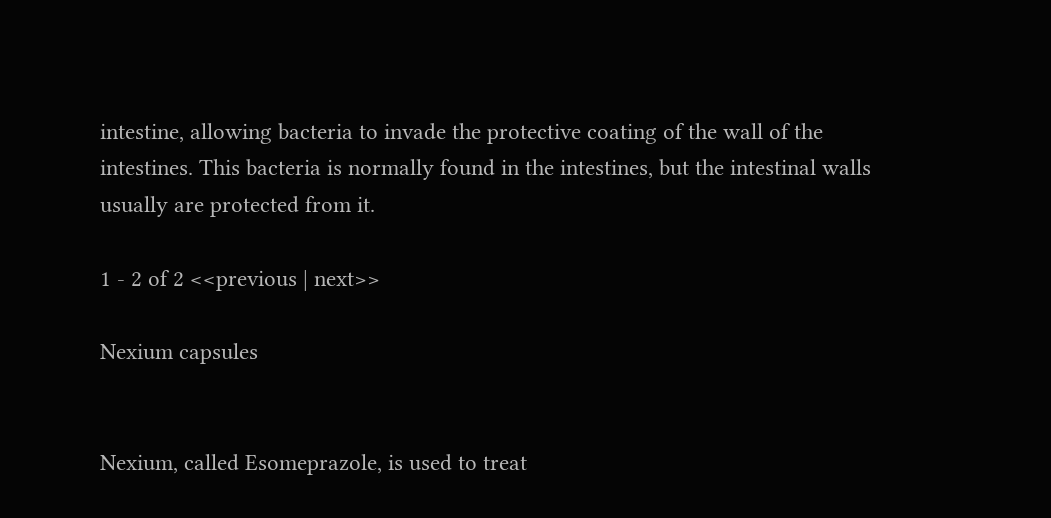intestine, allowing bacteria to invade the protective coating of the wall of the intestines. This bacteria is normally found in the intestines, but the intestinal walls usually are protected from it.

1 - 2 of 2 <<previous | next>>

Nexium capsules


Nexium, called Esomeprazole, is used to treat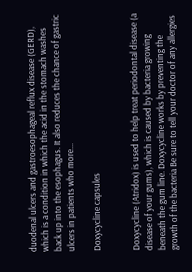duodenal ulcers and gastroesophageal reflux disease (GERD), which is a condition in which the acid in the stomach washes back up into the esophagus. It also reduces the chance of gastric ulcers in patients who more...

Doxycycline capsules


Doxycycline (Atridox) is used to help treat periodontal disease (a disease of your gums), which is caused by bacteria growing beneath the gum line. Doxycycline works by preventing the growth of the bacteria Be sure to tell your doctor of any allergies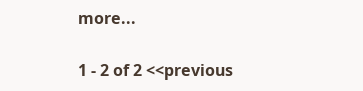more...

1 - 2 of 2 <<previous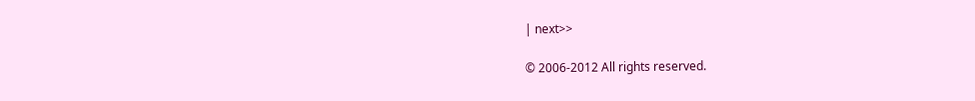| next>>

© 2006-2012 All rights reserved.